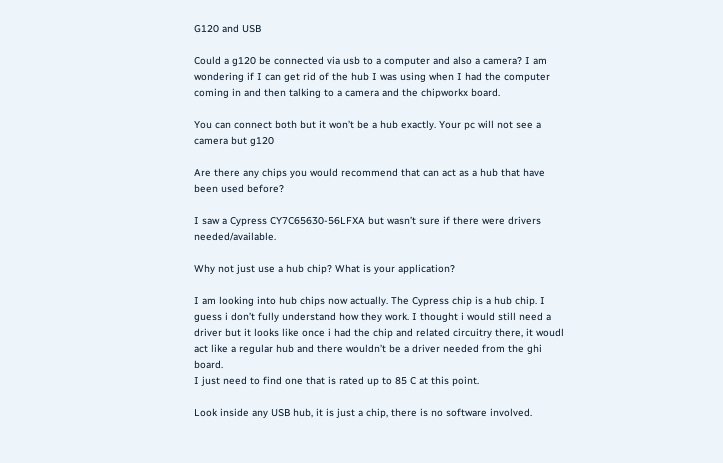G120 and USB

Could a g120 be connected via usb to a computer and also a camera? I am wondering if I can get rid of the hub I was using when I had the computer coming in and then talking to a camera and the chipworkx board.

You can connect both but it won’t be a hub exactly. Your pc will not see a camera but g120

Are there any chips you would recommend that can act as a hub that have been used before?

I saw a Cypress CY7C65630-56LFXA but wasn’t sure if there were drivers needed/available.

Why not just use a hub chip? What is your application?

I am looking into hub chips now actually. The Cypress chip is a hub chip. I guess i don’t fully understand how they work. I thought i would still need a driver but it looks like once i had the chip and related circuitry there, it woudl act like a regular hub and there wouldn’t be a driver needed from the ghi board.
I just need to find one that is rated up to 85 C at this point.

Look inside any USB hub, it is just a chip, there is no software involved.